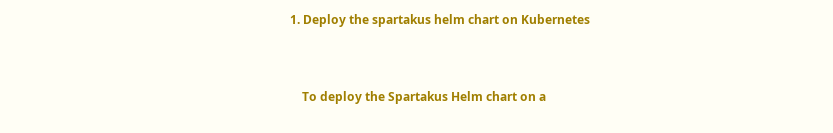1. Deploy the spartakus helm chart on Kubernetes


    To deploy the Spartakus Helm chart on a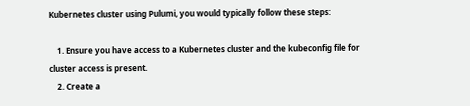Kubernetes cluster using Pulumi, you would typically follow these steps:

    1. Ensure you have access to a Kubernetes cluster and the kubeconfig file for cluster access is present.
    2. Create a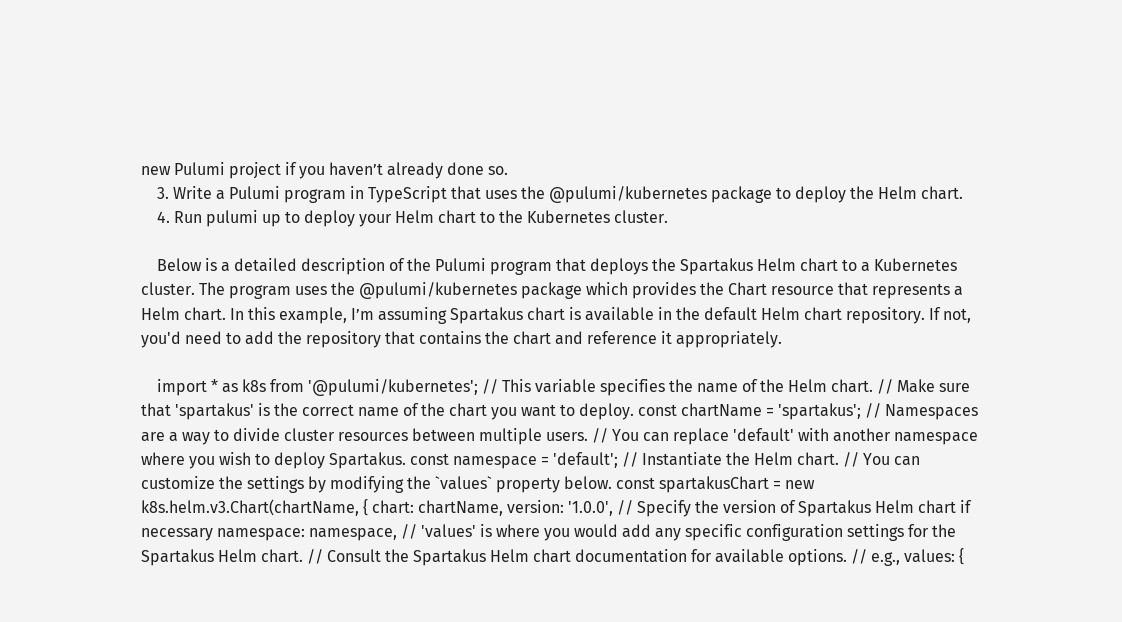new Pulumi project if you haven’t already done so.
    3. Write a Pulumi program in TypeScript that uses the @pulumi/kubernetes package to deploy the Helm chart.
    4. Run pulumi up to deploy your Helm chart to the Kubernetes cluster.

    Below is a detailed description of the Pulumi program that deploys the Spartakus Helm chart to a Kubernetes cluster. The program uses the @pulumi/kubernetes package which provides the Chart resource that represents a Helm chart. In this example, I’m assuming Spartakus chart is available in the default Helm chart repository. If not, you'd need to add the repository that contains the chart and reference it appropriately.

    import * as k8s from '@pulumi/kubernetes'; // This variable specifies the name of the Helm chart. // Make sure that 'spartakus' is the correct name of the chart you want to deploy. const chartName = 'spartakus'; // Namespaces are a way to divide cluster resources between multiple users. // You can replace 'default' with another namespace where you wish to deploy Spartakus. const namespace = 'default'; // Instantiate the Helm chart. // You can customize the settings by modifying the `values` property below. const spartakusChart = new k8s.helm.v3.Chart(chartName, { chart: chartName, version: '1.0.0', // Specify the version of Spartakus Helm chart if necessary namespace: namespace, // 'values' is where you would add any specific configuration settings for the Spartakus Helm chart. // Consult the Spartakus Helm chart documentation for available options. // e.g., values: {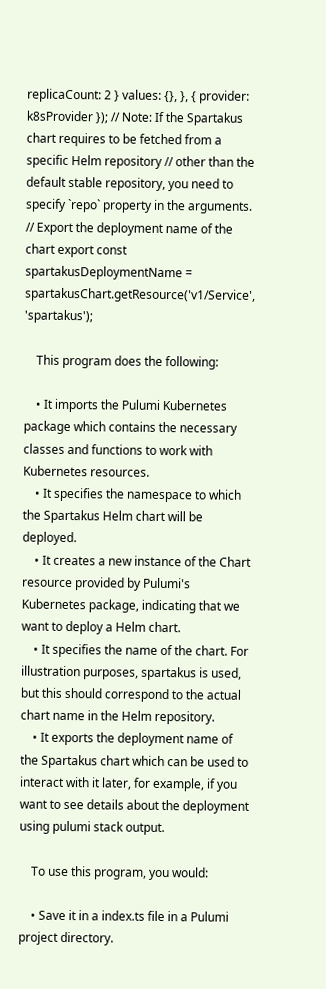replicaCount: 2 } values: {}, }, { provider: k8sProvider }); // Note: If the Spartakus chart requires to be fetched from a specific Helm repository // other than the default stable repository, you need to specify `repo` property in the arguments. // Export the deployment name of the chart export const spartakusDeploymentName = spartakusChart.getResource('v1/Service', 'spartakus');

    This program does the following:

    • It imports the Pulumi Kubernetes package which contains the necessary classes and functions to work with Kubernetes resources.
    • It specifies the namespace to which the Spartakus Helm chart will be deployed.
    • It creates a new instance of the Chart resource provided by Pulumi's Kubernetes package, indicating that we want to deploy a Helm chart.
    • It specifies the name of the chart. For illustration purposes, spartakus is used, but this should correspond to the actual chart name in the Helm repository.
    • It exports the deployment name of the Spartakus chart which can be used to interact with it later, for example, if you want to see details about the deployment using pulumi stack output.

    To use this program, you would:

    • Save it in a index.ts file in a Pulumi project directory.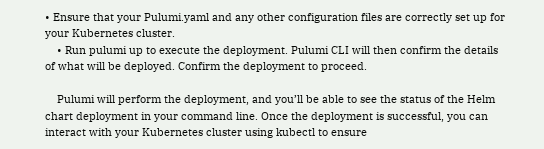• Ensure that your Pulumi.yaml and any other configuration files are correctly set up for your Kubernetes cluster.
    • Run pulumi up to execute the deployment. Pulumi CLI will then confirm the details of what will be deployed. Confirm the deployment to proceed.

    Pulumi will perform the deployment, and you’ll be able to see the status of the Helm chart deployment in your command line. Once the deployment is successful, you can interact with your Kubernetes cluster using kubectl to ensure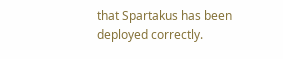that Spartakus has been deployed correctly.